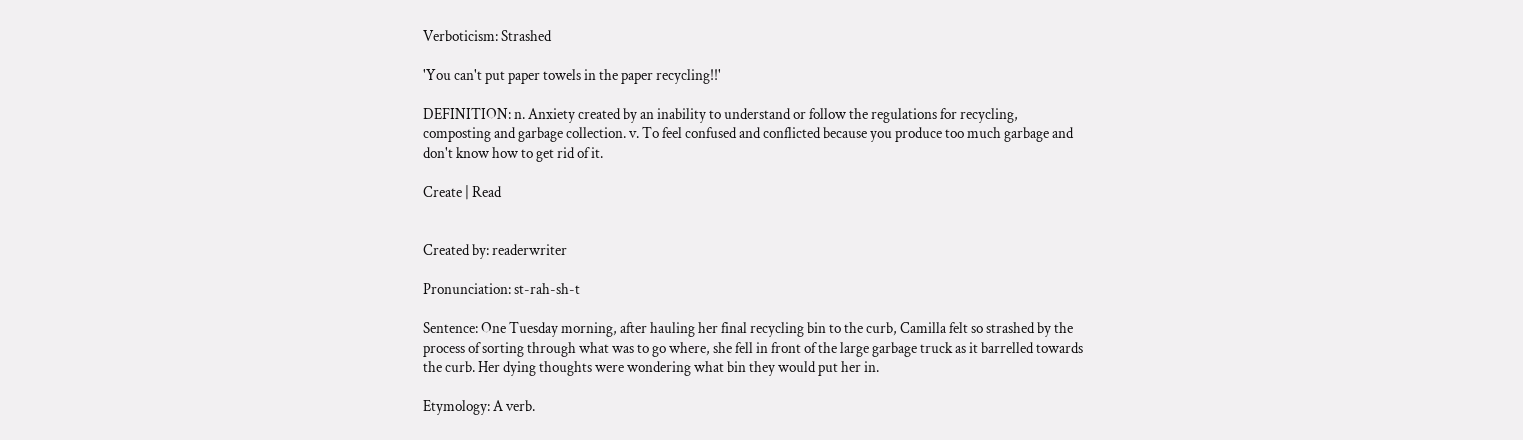Verboticism: Strashed

'You can't put paper towels in the paper recycling!!'

DEFINITION: n. Anxiety created by an inability to understand or follow the regulations for recycling, composting and garbage collection. v. To feel confused and conflicted because you produce too much garbage and don't know how to get rid of it.

Create | Read


Created by: readerwriter

Pronunciation: st-rah-sh-t

Sentence: One Tuesday morning, after hauling her final recycling bin to the curb, Camilla felt so strashed by the process of sorting through what was to go where, she fell in front of the large garbage truck as it barrelled towards the curb. Her dying thoughts were wondering what bin they would put her in.

Etymology: A verb.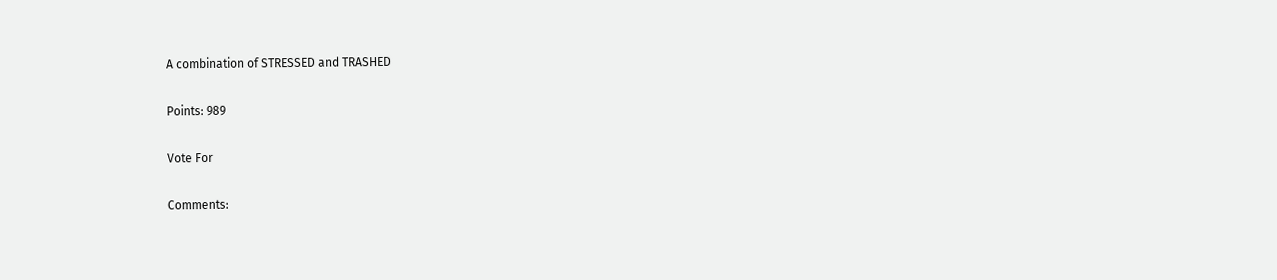A combination of STRESSED and TRASHED

Points: 989

Vote For

Comments: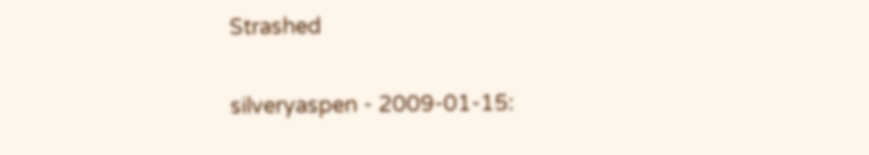Strashed

silveryaspen - 2009-01-15: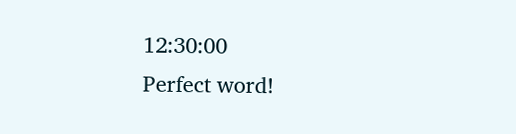12:30:00
Perfect word!